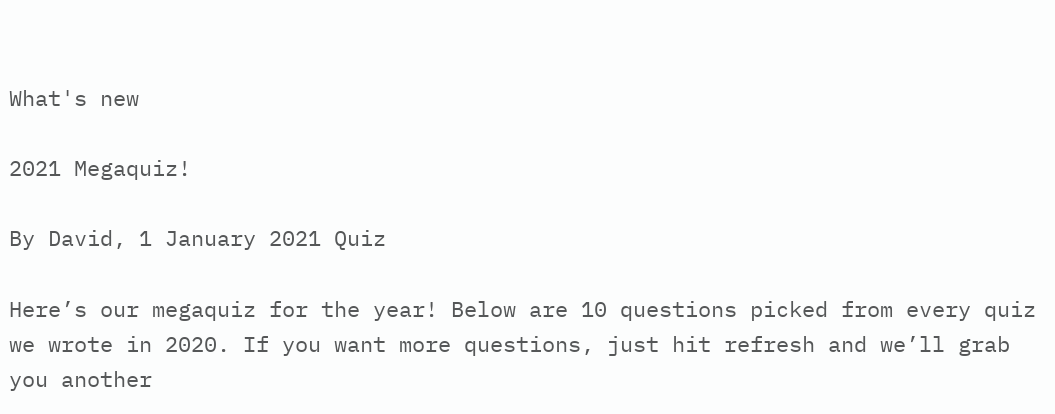What's new

2021 Megaquiz!

By David, 1 January 2021 Quiz

Here’s our megaquiz for the year! Below are 10 questions picked from every quiz we wrote in 2020. If you want more questions, just hit refresh and we’ll grab you another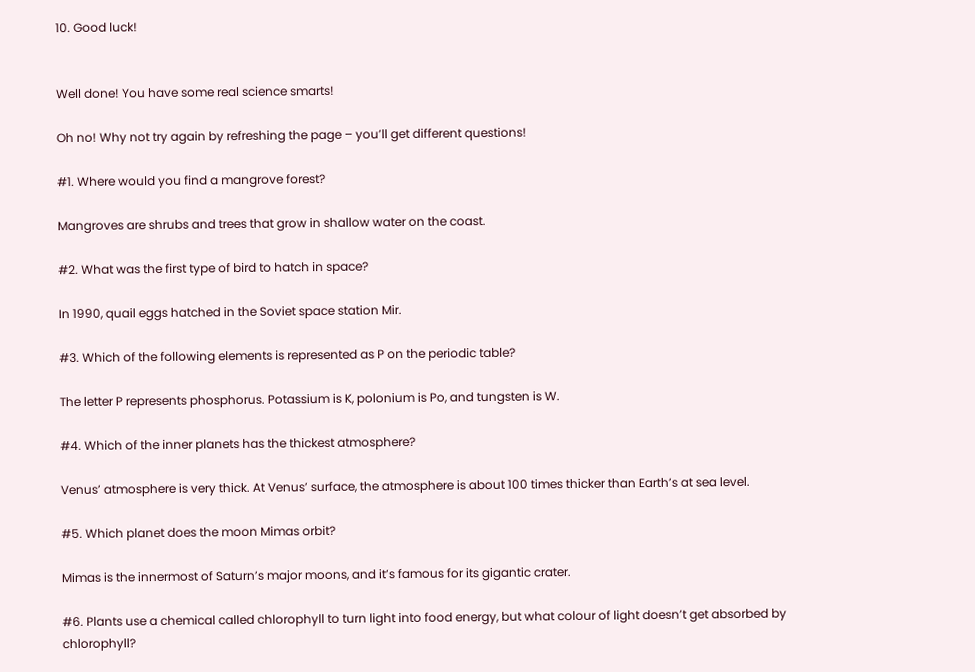10. Good luck!


Well done! You have some real science smarts!

Oh no! Why not try again by refreshing the page – you’ll get different questions!

#1. Where would you find a mangrove forest?

Mangroves are shrubs and trees that grow in shallow water on the coast.

#2. What was the first type of bird to hatch in space?

In 1990, quail eggs hatched in the Soviet space station Mir.

#3. Which of the following elements is represented as P on the periodic table?

The letter P represents phosphorus. Potassium is K, polonium is Po, and tungsten is W.

#4. Which of the inner planets has the thickest atmosphere?

Venus’ atmosphere is very thick. At Venus’ surface, the atmosphere is about 100 times thicker than Earth’s at sea level.

#5. Which planet does the moon Mimas orbit?

Mimas is the innermost of Saturn’s major moons, and it’s famous for its gigantic crater.

#6. Plants use a chemical called chlorophyll to turn light into food energy, but what colour of light doesn’t get absorbed by chlorophyll?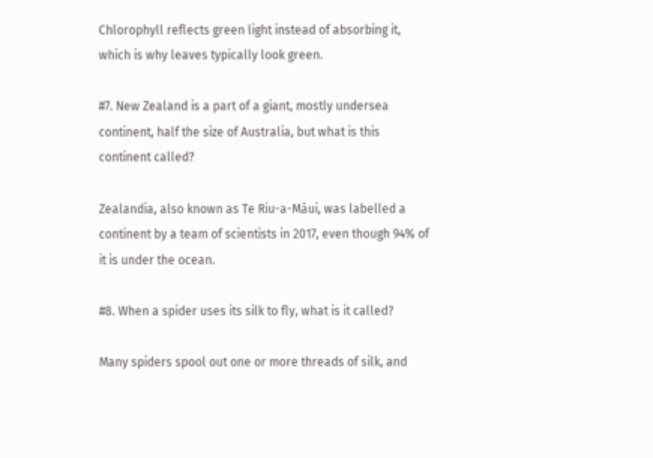Chlorophyll reflects green light instead of absorbing it, which is why leaves typically look green.

#7. New Zealand is a part of a giant, mostly undersea continent, half the size of Australia, but what is this continent called?

Zealandia, also known as Te Riu-a-Māui, was labelled a continent by a team of scientists in 2017, even though 94% of it is under the ocean.

#8. When a spider uses its silk to fly, what is it called?

Many spiders spool out one or more threads of silk, and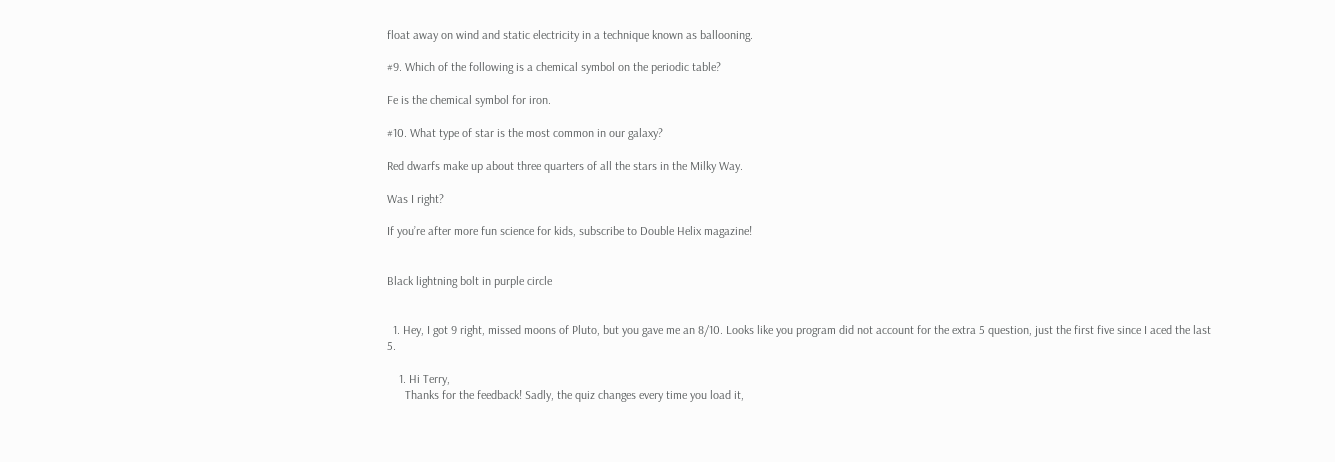float away on wind and static electricity in a technique known as ballooning.

#9. Which of the following is a chemical symbol on the periodic table?

Fe is the chemical symbol for iron.

#10. What type of star is the most common in our galaxy?

Red dwarfs make up about three quarters of all the stars in the Milky Way.

Was I right?

If you’re after more fun science for kids, subscribe to Double Helix magazine!


Black lightning bolt in purple circle


  1. Hey, I got 9 right, missed moons of Pluto, but you gave me an 8/10. Looks like you program did not account for the extra 5 question, just the first five since I aced the last 5.

    1. Hi Terry,
      Thanks for the feedback! Sadly, the quiz changes every time you load it,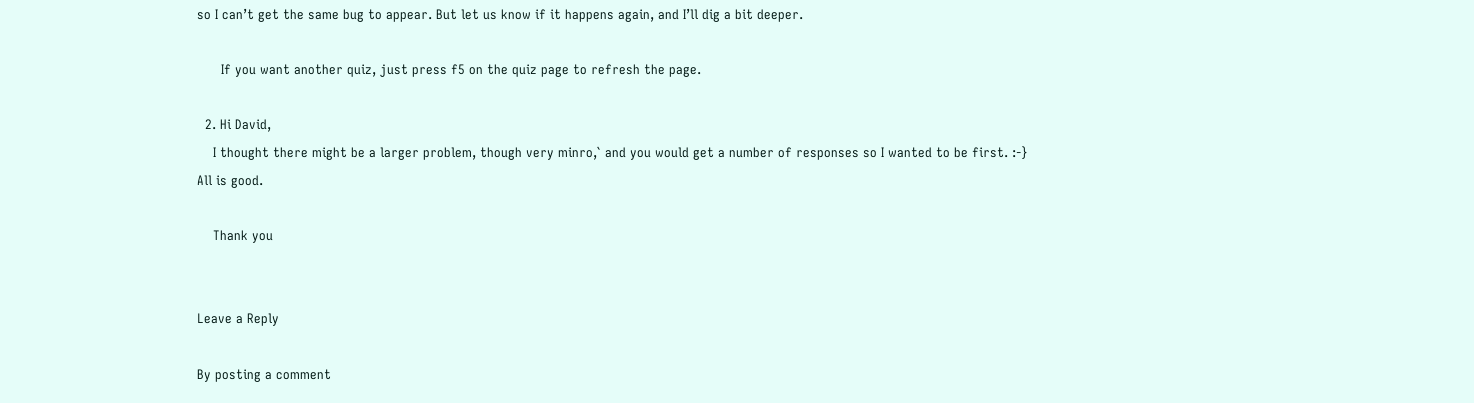so I can’t get the same bug to appear. But let us know if it happens again, and I’ll dig a bit deeper.

      If you want another quiz, just press f5 on the quiz page to refresh the page.

  2. Hi David,
    I thought there might be a larger problem, though very minro,` and you would get a number of responses so I wanted to be first. :-} All is good.

    Thank you


Leave a Reply

By posting a comment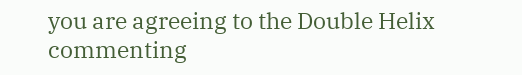you are agreeing to the Double Helix commenting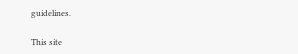guidelines.

This site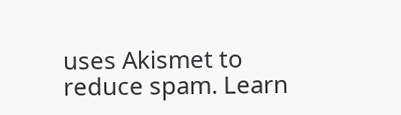uses Akismet to reduce spam. Learn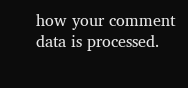how your comment data is processed.